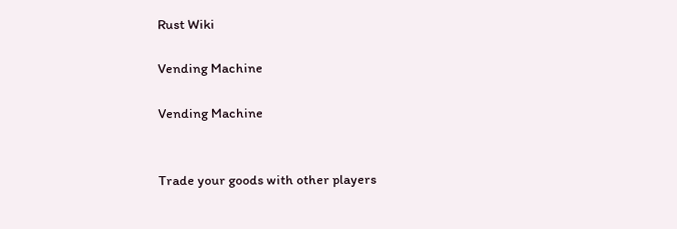Rust Wiki

Vending Machine

Vending Machine


Trade your goods with other players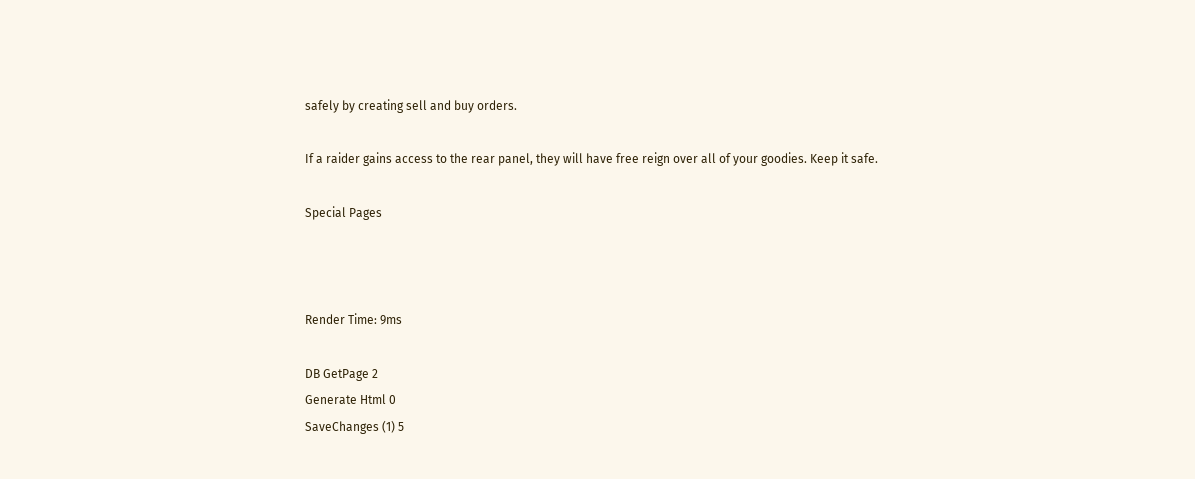safely by creating sell and buy orders.

If a raider gains access to the rear panel, they will have free reign over all of your goodies. Keep it safe.

Special Pages



Render Time: 9ms

DB GetPage 2
Generate Html 0
SaveChanges (1) 5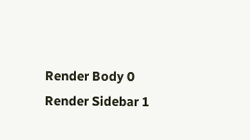Render Body 0
Render Sidebar 1